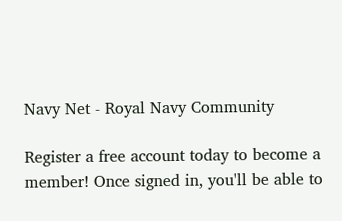Navy Net - Royal Navy Community

Register a free account today to become a member! Once signed in, you'll be able to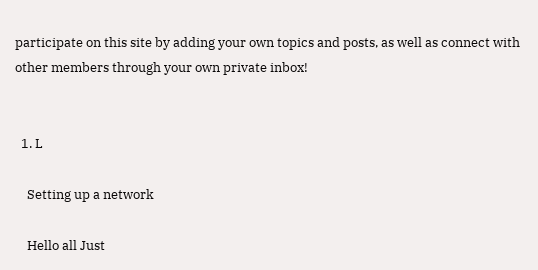participate on this site by adding your own topics and posts, as well as connect with other members through your own private inbox!


  1. L

    Setting up a network

    Hello all Just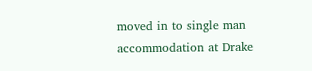moved in to single man accommodation at Drake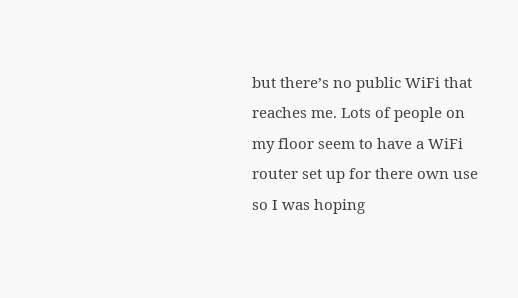but there’s no public WiFi that reaches me. Lots of people on my floor seem to have a WiFi router set up for there own use so I was hoping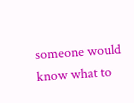someone would know what to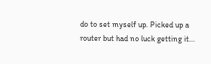do to set myself up. Picked up a router but had no luck getting it...